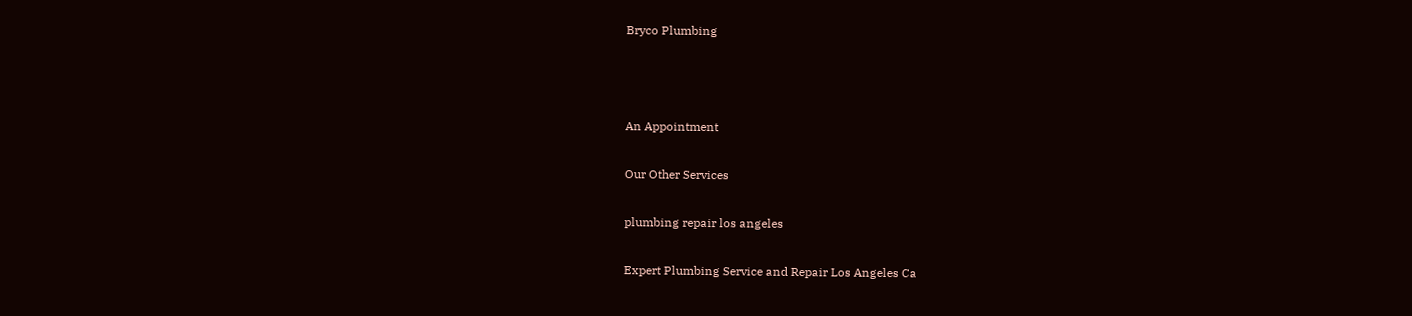Bryco Plumbing



An Appointment

Our Other Services

plumbing repair los angeles

Expert Plumbing Service and Repair Los Angeles Ca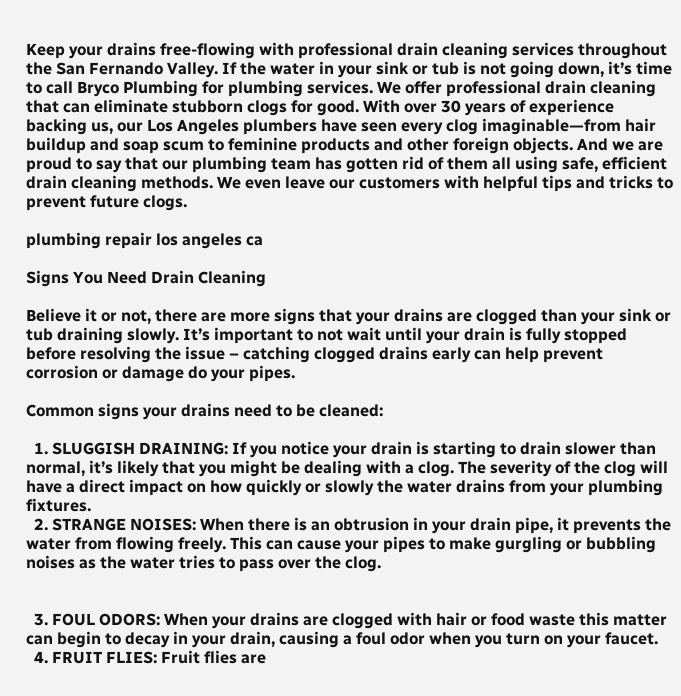Keep your drains free-flowing with professional drain cleaning services throughout the San Fernando Valley. If the water in your sink or tub is not going down, it’s time to call Bryco Plumbing for plumbing services. We offer professional drain cleaning that can eliminate stubborn clogs for good. With over 30 years of experience backing us, our Los Angeles plumbers have seen every clog imaginable—from hair buildup and soap scum to feminine products and other foreign objects. And we are proud to say that our plumbing team has gotten rid of them all using safe, efficient drain cleaning methods. We even leave our customers with helpful tips and tricks to prevent future clogs.

plumbing repair los angeles ca

Signs You Need Drain Cleaning

Believe it or not, there are more signs that your drains are clogged than your sink or tub draining slowly. It’s important to not wait until your drain is fully stopped before resolving the issue – catching clogged drains early can help prevent corrosion or damage do your pipes.

Common signs your drains need to be cleaned:

  1. SLUGGISH DRAINING: If you notice your drain is starting to drain slower than normal, it’s likely that you might be dealing with a clog. The severity of the clog will have a direct impact on how quickly or slowly the water drains from your plumbing fixtures.
  2. STRANGE NOISES: When there is an obtrusion in your drain pipe, it prevents the water from flowing freely. This can cause your pipes to make gurgling or bubbling noises as the water tries to pass over the clog.


  3. FOUL ODORS: When your drains are clogged with hair or food waste this matter can begin to decay in your drain, causing a foul odor when you turn on your faucet.
  4. FRUIT FLIES: Fruit flies are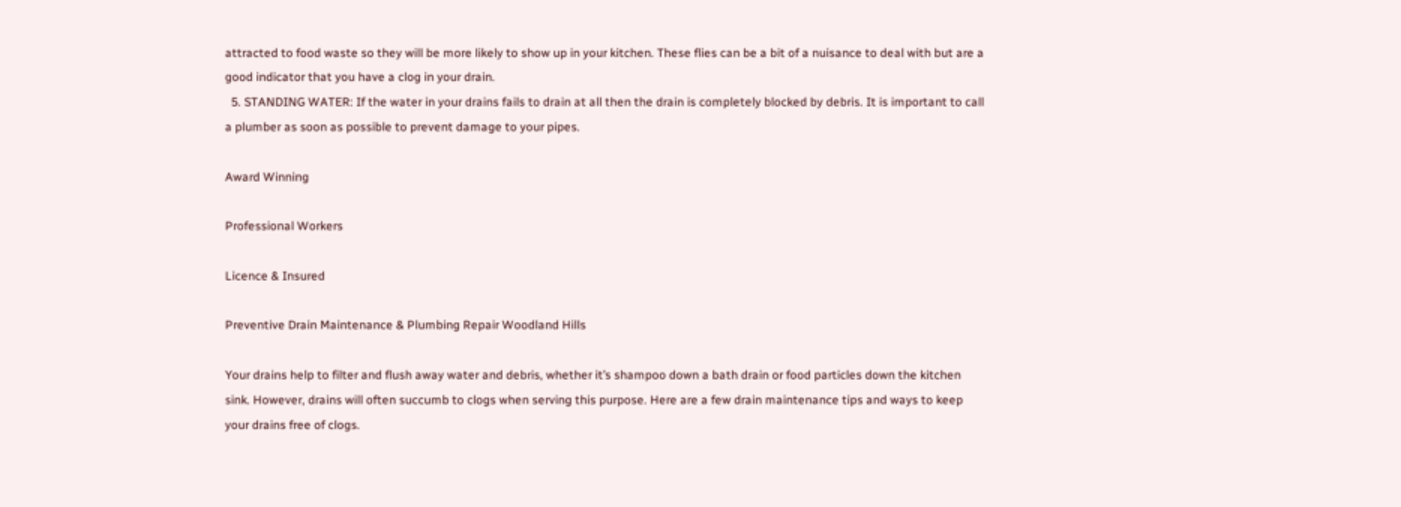attracted to food waste so they will be more likely to show up in your kitchen. These flies can be a bit of a nuisance to deal with but are a good indicator that you have a clog in your drain.
  5. STANDING WATER: If the water in your drains fails to drain at all then the drain is completely blocked by debris. It is important to call a plumber as soon as possible to prevent damage to your pipes.

Award Winning

Professional Workers

Licence & Insured

Preventive Drain Maintenance & Plumbing Repair Woodland Hills

Your drains help to filter and flush away water and debris, whether it’s shampoo down a bath drain or food particles down the kitchen sink. However, drains will often succumb to clogs when serving this purpose. Here are a few drain maintenance tips and ways to keep your drains free of clogs.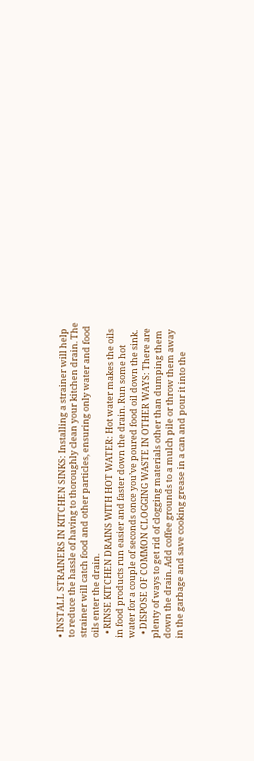• INSTALL STRAINERS IN KITCHEN SINKS: Installing a strainer will help to reduce the hassle of having to thoroughly clean your kitchen drain. The strainer will catch food and other particles, ensuring only water and food oils enter the drain.
  • RINSE KITCHEN DRAINS WITH HOT WATER: Hot water makes the oils in food products run easier and faster down the drain. Run some hot water for a couple of seconds once you’ve poured food oil down the sink.
  • DISPOSE OF COMMON CLOGGING WASTE IN OTHER WAYS: There are plenty of ways to get rid of clogging materials other than dumping them down the drain. Add coffee grounds to a mulch pile or throw them away in the garbage and save cooking grease in a can and pour it into the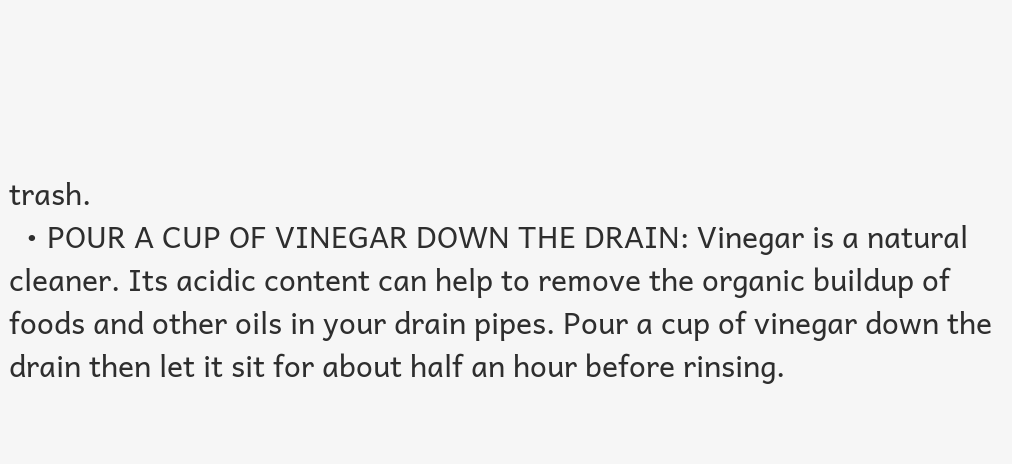trash.
  • POUR A CUP OF VINEGAR DOWN THE DRAIN: Vinegar is a natural cleaner. Its acidic content can help to remove the organic buildup of foods and other oils in your drain pipes. Pour a cup of vinegar down the drain then let it sit for about half an hour before rinsing.